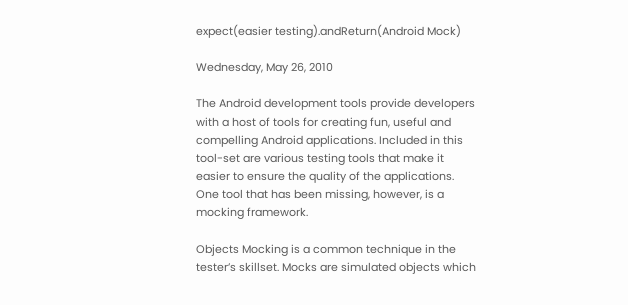expect(easier testing).andReturn(Android Mock)

Wednesday, May 26, 2010

The Android development tools provide developers with a host of tools for creating fun, useful and compelling Android applications. Included in this tool-set are various testing tools that make it easier to ensure the quality of the applications. One tool that has been missing, however, is a mocking framework.

Objects Mocking is a common technique in the tester’s skillset. Mocks are simulated objects which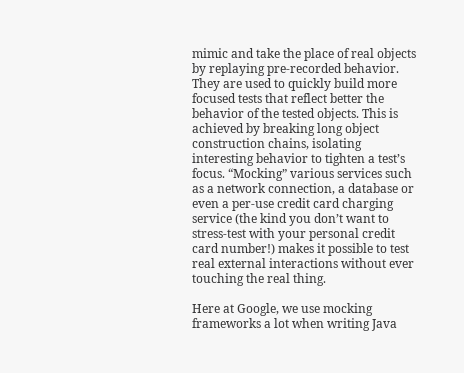mimic and take the place of real objects by replaying pre-recorded behavior. They are used to quickly build more focused tests that reflect better the behavior of the tested objects. This is achieved by breaking long object construction chains, isolating interesting behavior to tighten a test’s focus. “Mocking” various services such as a network connection, a database or even a per-use credit card charging service (the kind you don’t want to stress-test with your personal credit card number!) makes it possible to test real external interactions without ever touching the real thing.

Here at Google, we use mocking frameworks a lot when writing Java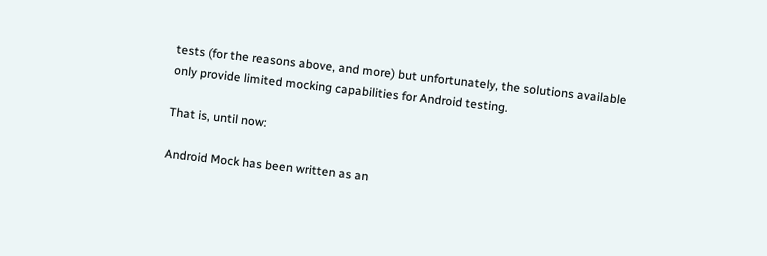tests (for the reasons above, and more) but unfortunately, the solutions available only provide limited mocking capabilities for Android testing.

That is, until now:

Android Mock has been written as an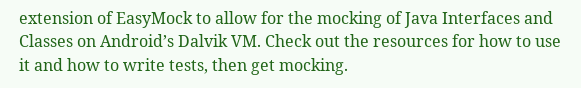extension of EasyMock to allow for the mocking of Java Interfaces and Classes on Android’s Dalvik VM. Check out the resources for how to use it and how to write tests, then get mocking.